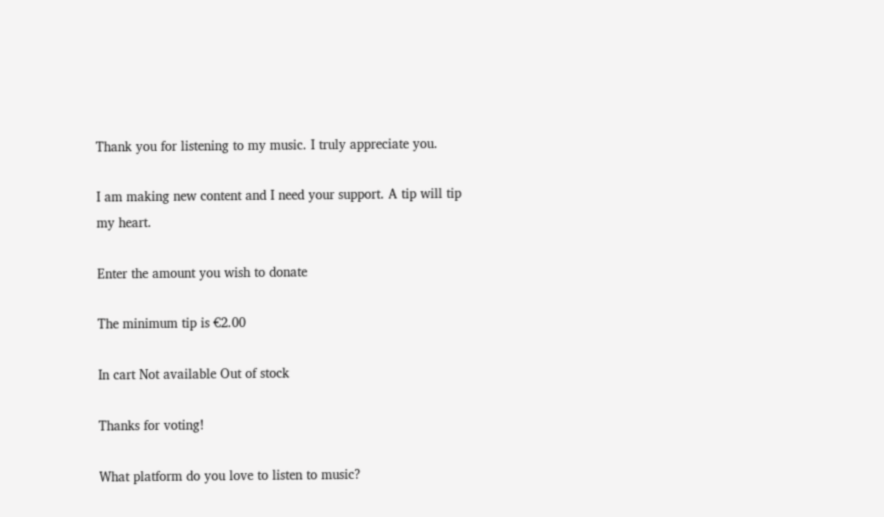Thank you for listening to my music. I truly appreciate you.

I am making new content and I need your support. A tip will tip my heart.

Enter the amount you wish to donate

The minimum tip is €2.00

In cart Not available Out of stock

Thanks for voting!

What platform do you love to listen to music?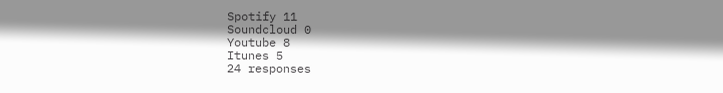Spotify 11
Soundcloud 0
Youtube 8
Itunes 5
24 responses